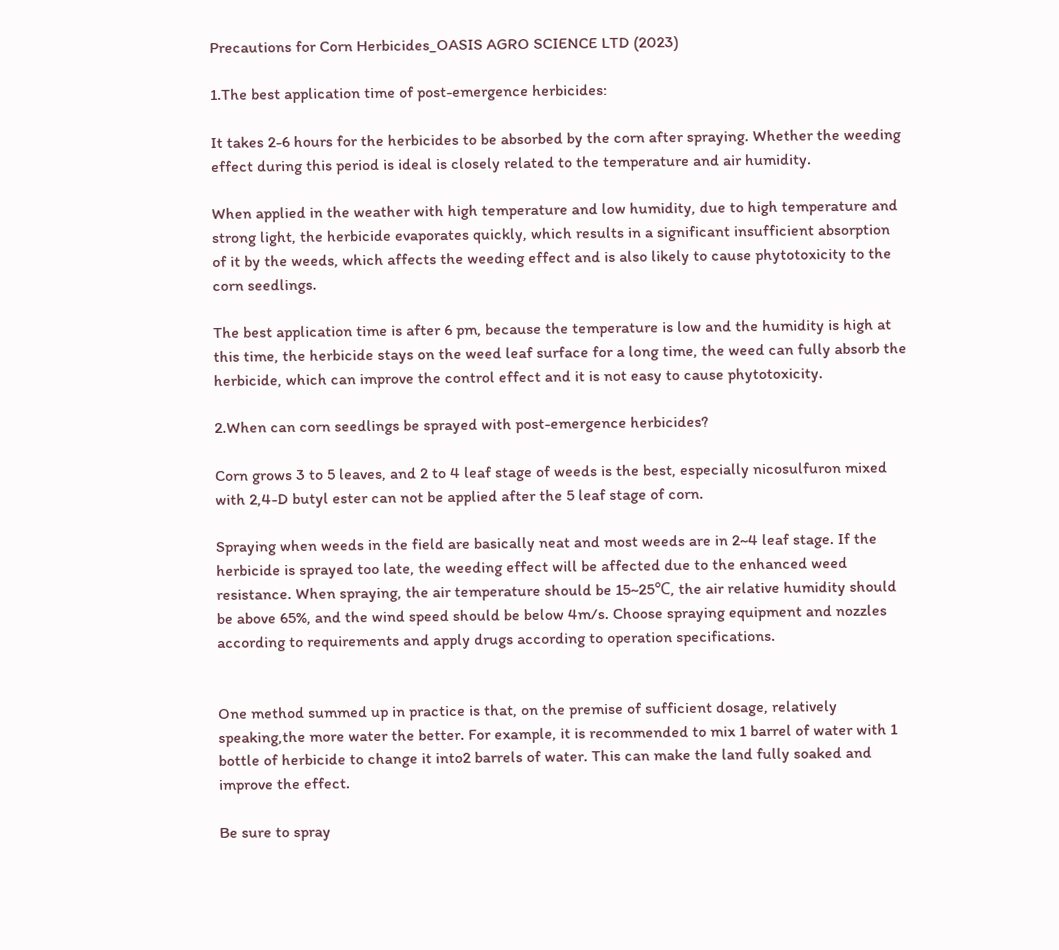Precautions for Corn Herbicides_OASIS AGRO SCIENCE LTD (2023)

1.The best application time of post-emergence herbicides:

It takes 2-6 hours for the herbicides to be absorbed by the corn after spraying. Whether the weeding effect during this period is ideal is closely related to the temperature and air humidity.

When applied in the weather with high temperature and low humidity, due to high temperature and strong light, the herbicide evaporates quickly, which results in a significant insufficient absorption of it by the weeds, which affects the weeding effect and is also likely to cause phytotoxicity to the corn seedlings.

The best application time is after 6 pm, because the temperature is low and the humidity is high at this time, the herbicide stays on the weed leaf surface for a long time, the weed can fully absorb the herbicide, which can improve the control effect and it is not easy to cause phytotoxicity.

2.When can corn seedlings be sprayed with post-emergence herbicides?

Corn grows 3 to 5 leaves, and 2 to 4 leaf stage of weeds is the best, especially nicosulfuron mixed with 2,4-D butyl ester can not be applied after the 5 leaf stage of corn.

Spraying when weeds in the field are basically neat and most weeds are in 2~4 leaf stage. If the herbicide is sprayed too late, the weeding effect will be affected due to the enhanced weed resistance. When spraying, the air temperature should be 15~25℃, the air relative humidity should be above 65%, and the wind speed should be below 4m/s. Choose spraying equipment and nozzles according to requirements and apply drugs according to operation specifications.


One method summed up in practice is that, on the premise of sufficient dosage, relatively speaking,the more water the better. For example, it is recommended to mix 1 barrel of water with 1 bottle of herbicide to change it into2 barrels of water. This can make the land fully soaked and improve the effect.

Be sure to spray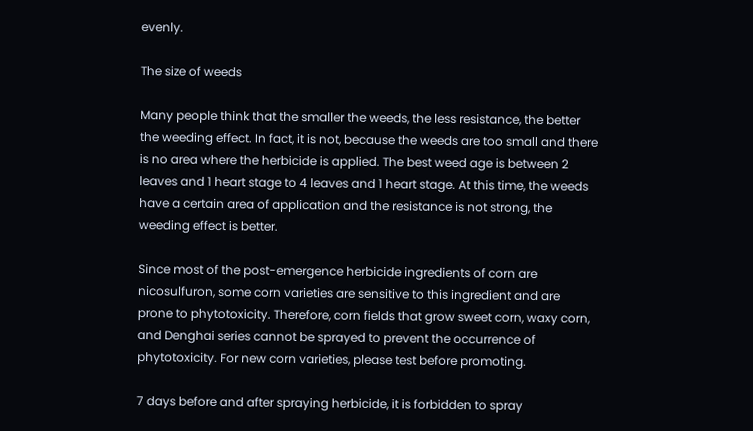evenly.

The size of weeds

Many people think that the smaller the weeds, the less resistance, the better the weeding effect. In fact, it is not, because the weeds are too small and there is no area where the herbicide is applied. The best weed age is between 2 leaves and 1 heart stage to 4 leaves and 1 heart stage. At this time, the weeds have a certain area of application and the resistance is not strong, the weeding effect is better.

Since most of the post-emergence herbicide ingredients of corn are nicosulfuron, some corn varieties are sensitive to this ingredient and are prone to phytotoxicity. Therefore, corn fields that grow sweet corn, waxy corn, and Denghai series cannot be sprayed to prevent the occurrence of phytotoxicity. For new corn varieties, please test before promoting.

7 days before and after spraying herbicide, it is forbidden to spray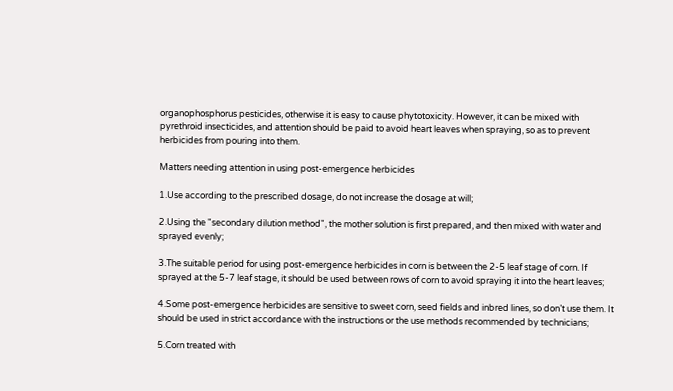organophosphorus pesticides, otherwise it is easy to cause phytotoxicity. However, it can be mixed with pyrethroid insecticides, and attention should be paid to avoid heart leaves when spraying, so as to prevent herbicides from pouring into them.

Matters needing attention in using post-emergence herbicides

1.Use according to the prescribed dosage, do not increase the dosage at will;

2.Using the "secondary dilution method", the mother solution is first prepared, and then mixed with water and sprayed evenly;

3.The suitable period for using post-emergence herbicides in corn is between the 2-5 leaf stage of corn. If sprayed at the 5-7 leaf stage, it should be used between rows of corn to avoid spraying it into the heart leaves;

4.Some post-emergence herbicides are sensitive to sweet corn, seed fields and inbred lines, so don’t use them. It should be used in strict accordance with the instructions or the use methods recommended by technicians;

5.Corn treated with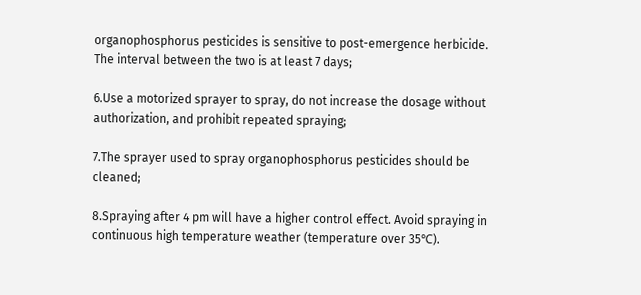organophosphorus pesticides is sensitive to post-emergence herbicide. The interval between the two is at least 7 days;

6.Use a motorized sprayer to spray, do not increase the dosage without authorization, and prohibit repeated spraying;

7.The sprayer used to spray organophosphorus pesticides should be cleaned;

8.Spraying after 4 pm will have a higher control effect. Avoid spraying in continuous high temperature weather (temperature over 35℃).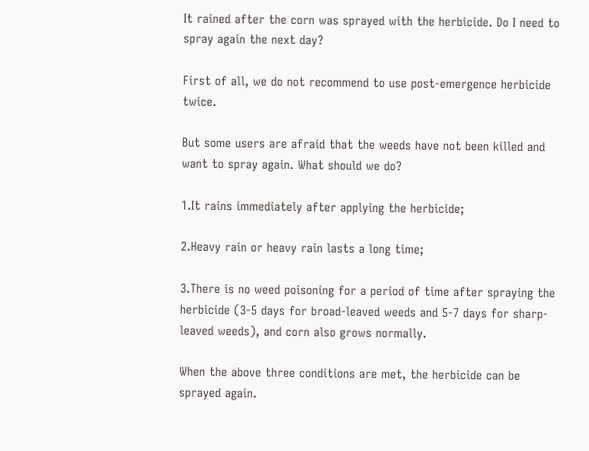It rained after the corn was sprayed with the herbicide. Do I need to spray again the next day?

First of all, we do not recommend to use post-emergence herbicide twice.

But some users are afraid that the weeds have not been killed and want to spray again. What should we do?

1.It rains immediately after applying the herbicide;

2.Heavy rain or heavy rain lasts a long time;

3.There is no weed poisoning for a period of time after spraying the herbicide (3-5 days for broad-leaved weeds and 5-7 days for sharp-leaved weeds), and corn also grows normally.

When the above three conditions are met, the herbicide can be sprayed again.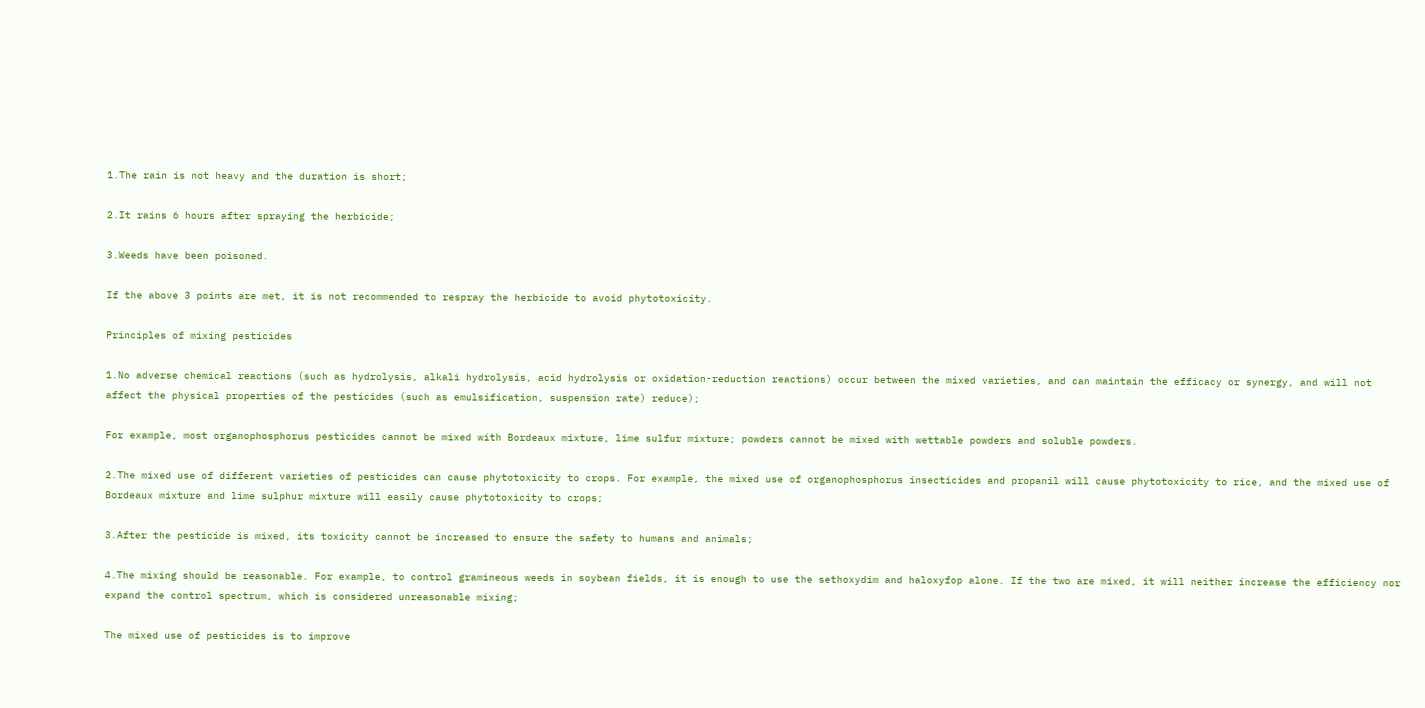1.The rain is not heavy and the duration is short;

2.It rains 6 hours after spraying the herbicide;

3.Weeds have been poisoned.

If the above 3 points are met, it is not recommended to respray the herbicide to avoid phytotoxicity.

Principles of mixing pesticides

1.No adverse chemical reactions (such as hydrolysis, alkali hydrolysis, acid hydrolysis or oxidation-reduction reactions) occur between the mixed varieties, and can maintain the efficacy or synergy, and will not affect the physical properties of the pesticides (such as emulsification, suspension rate) reduce);

For example, most organophosphorus pesticides cannot be mixed with Bordeaux mixture, lime sulfur mixture; powders cannot be mixed with wettable powders and soluble powders.

2.The mixed use of different varieties of pesticides can cause phytotoxicity to crops. For example, the mixed use of organophosphorus insecticides and propanil will cause phytotoxicity to rice, and the mixed use of Bordeaux mixture and lime sulphur mixture will easily cause phytotoxicity to crops;

3.After the pesticide is mixed, its toxicity cannot be increased to ensure the safety to humans and animals;

4.The mixing should be reasonable. For example, to control gramineous weeds in soybean fields, it is enough to use the sethoxydim and haloxyfop alone. If the two are mixed, it will neither increase the efficiency nor expand the control spectrum, which is considered unreasonable mixing;

The mixed use of pesticides is to improve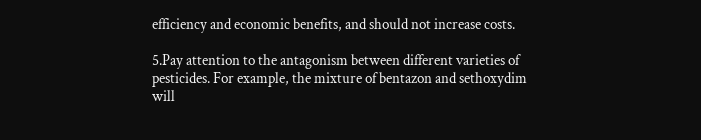efficiency and economic benefits, and should not increase costs.

5.Pay attention to the antagonism between different varieties of pesticides. For example, the mixture of bentazon and sethoxydim will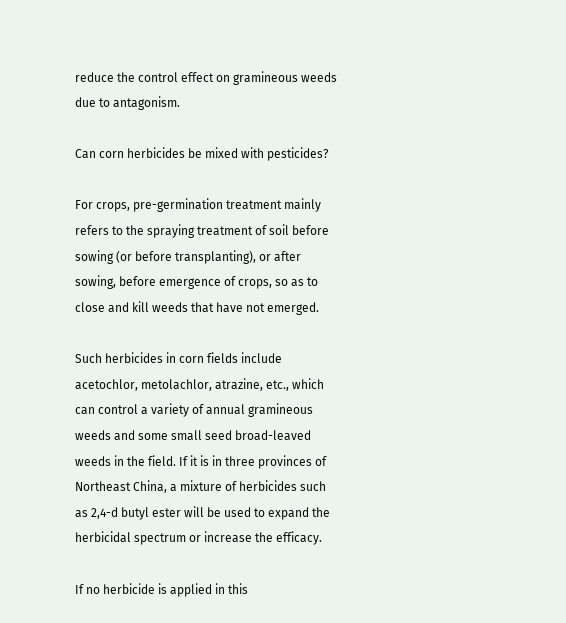reduce the control effect on gramineous weeds due to antagonism.

Can corn herbicides be mixed with pesticides?

For crops, pre-germination treatment mainly refers to the spraying treatment of soil before sowing (or before transplanting), or after sowing, before emergence of crops, so as to close and kill weeds that have not emerged.

Such herbicides in corn fields include acetochlor, metolachlor, atrazine, etc., which can control a variety of annual gramineous weeds and some small seed broad-leaved weeds in the field. If it is in three provinces of Northeast China, a mixture of herbicides such as 2,4-d butyl ester will be used to expand the herbicidal spectrum or increase the efficacy.

If no herbicide is applied in this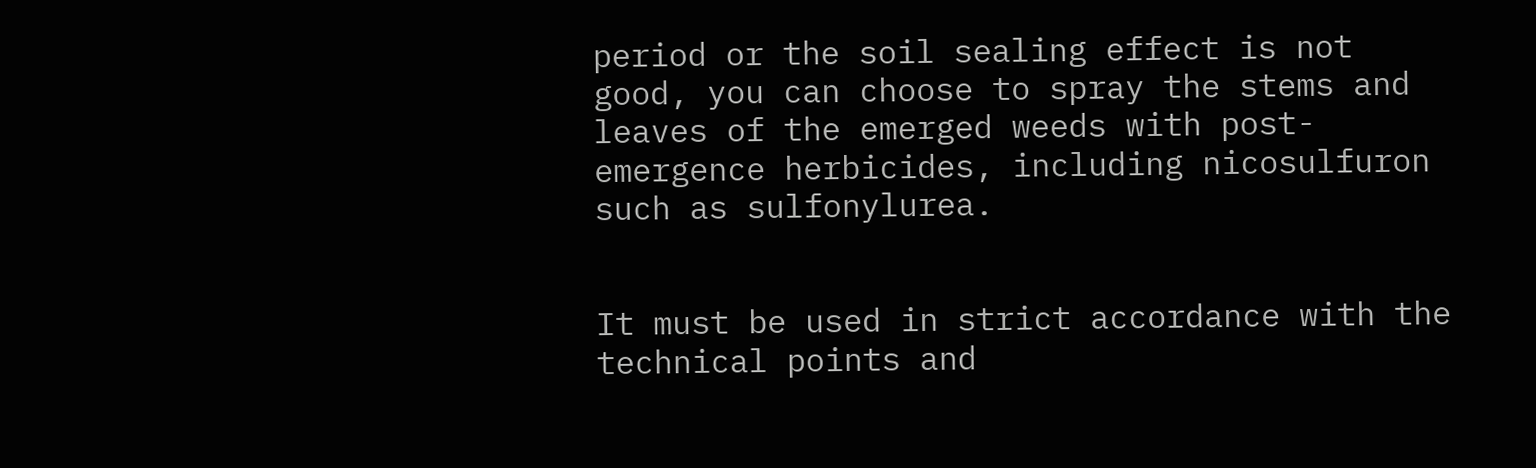period or the soil sealing effect is not good, you can choose to spray the stems and leaves of the emerged weeds with post-emergence herbicides, including nicosulfuron such as sulfonylurea.


It must be used in strict accordance with the technical points and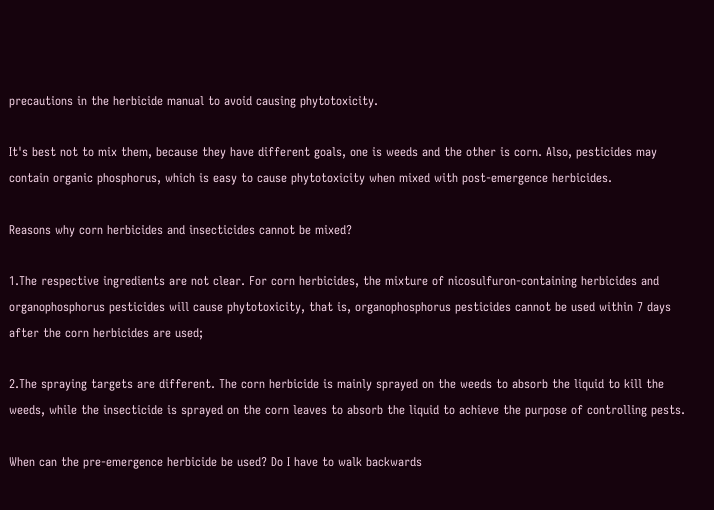precautions in the herbicide manual to avoid causing phytotoxicity.

It's best not to mix them, because they have different goals, one is weeds and the other is corn. Also, pesticides may contain organic phosphorus, which is easy to cause phytotoxicity when mixed with post-emergence herbicides.

Reasons why corn herbicides and insecticides cannot be mixed?

1.The respective ingredients are not clear. For corn herbicides, the mixture of nicosulfuron-containing herbicides and organophosphorus pesticides will cause phytotoxicity, that is, organophosphorus pesticides cannot be used within 7 days after the corn herbicides are used;

2.The spraying targets are different. The corn herbicide is mainly sprayed on the weeds to absorb the liquid to kill the weeds, while the insecticide is sprayed on the corn leaves to absorb the liquid to achieve the purpose of controlling pests.

When can the pre-emergence herbicide be used? Do I have to walk backwards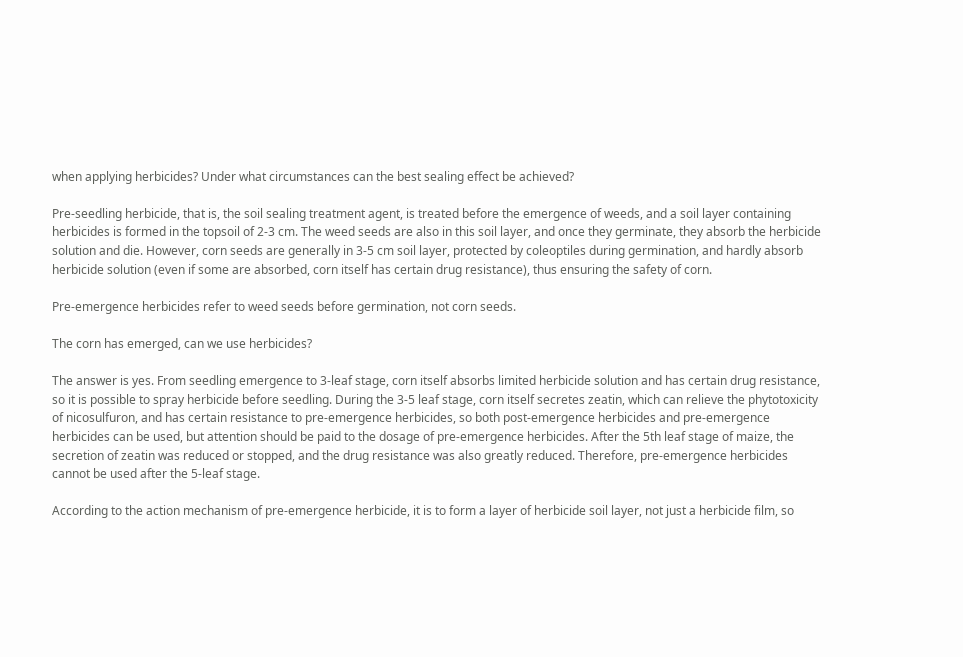when applying herbicides? Under what circumstances can the best sealing effect be achieved?

Pre-seedling herbicide, that is, the soil sealing treatment agent, is treated before the emergence of weeds, and a soil layer containing herbicides is formed in the topsoil of 2-3 cm. The weed seeds are also in this soil layer, and once they germinate, they absorb the herbicide solution and die. However, corn seeds are generally in 3-5 cm soil layer, protected by coleoptiles during germination, and hardly absorb herbicide solution (even if some are absorbed, corn itself has certain drug resistance), thus ensuring the safety of corn.

Pre-emergence herbicides refer to weed seeds before germination, not corn seeds.

The corn has emerged, can we use herbicides?

The answer is yes. From seedling emergence to 3-leaf stage, corn itself absorbs limited herbicide solution and has certain drug resistance, so it is possible to spray herbicide before seedling. During the 3-5 leaf stage, corn itself secretes zeatin, which can relieve the phytotoxicity of nicosulfuron, and has certain resistance to pre-emergence herbicides, so both post-emergence herbicides and pre-emergence herbicides can be used, but attention should be paid to the dosage of pre-emergence herbicides. After the 5th leaf stage of maize, the secretion of zeatin was reduced or stopped, and the drug resistance was also greatly reduced. Therefore, pre-emergence herbicides cannot be used after the 5-leaf stage.

According to the action mechanism of pre-emergence herbicide, it is to form a layer of herbicide soil layer, not just a herbicide film, so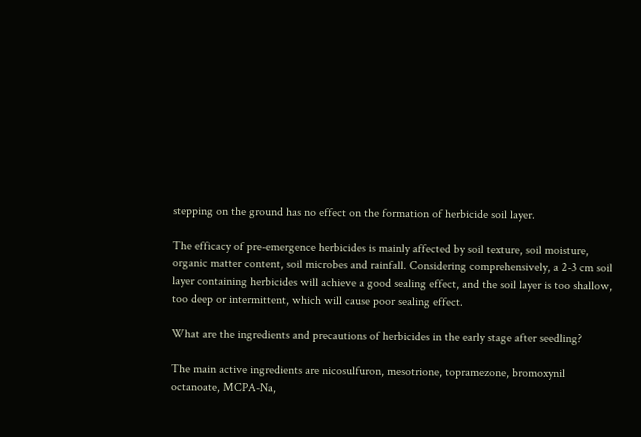stepping on the ground has no effect on the formation of herbicide soil layer.

The efficacy of pre-emergence herbicides is mainly affected by soil texture, soil moisture, organic matter content, soil microbes and rainfall. Considering comprehensively, a 2-3 cm soil layer containing herbicides will achieve a good sealing effect, and the soil layer is too shallow, too deep or intermittent, which will cause poor sealing effect.

What are the ingredients and precautions of herbicides in the early stage after seedling?

The main active ingredients are nicosulfuron, mesotrione, topramezone, bromoxynil octanoate, MCPA-Na,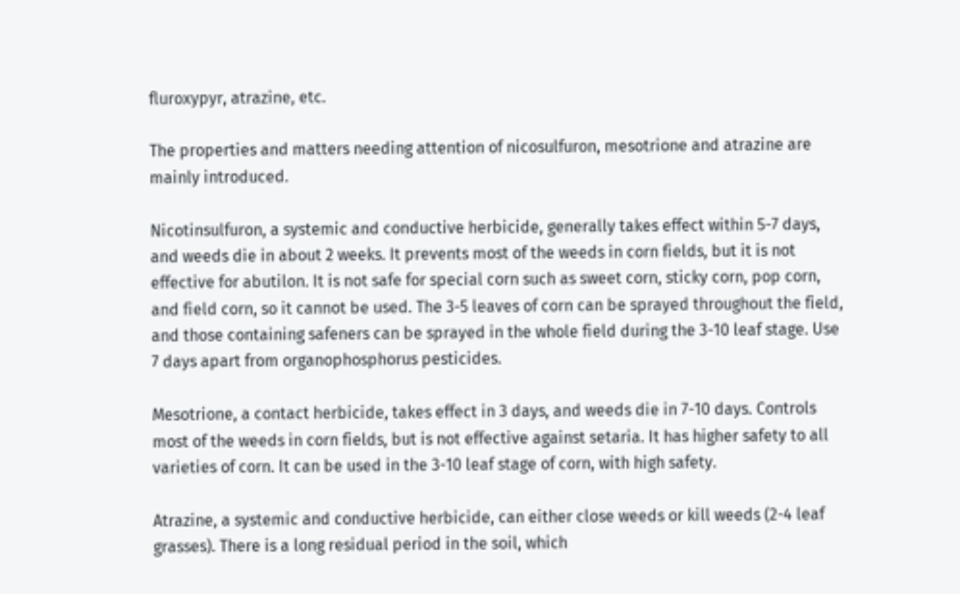fluroxypyr, atrazine, etc.

The properties and matters needing attention of nicosulfuron, mesotrione and atrazine are mainly introduced.

Nicotinsulfuron, a systemic and conductive herbicide, generally takes effect within 5-7 days, and weeds die in about 2 weeks. It prevents most of the weeds in corn fields, but it is not effective for abutilon. It is not safe for special corn such as sweet corn, sticky corn, pop corn, and field corn, so it cannot be used. The 3-5 leaves of corn can be sprayed throughout the field, and those containing safeners can be sprayed in the whole field during the 3-10 leaf stage. Use 7 days apart from organophosphorus pesticides.

Mesotrione, a contact herbicide, takes effect in 3 days, and weeds die in 7-10 days. Controls most of the weeds in corn fields, but is not effective against setaria. It has higher safety to all varieties of corn. It can be used in the 3-10 leaf stage of corn, with high safety.

Atrazine, a systemic and conductive herbicide, can either close weeds or kill weeds (2-4 leaf grasses). There is a long residual period in the soil, which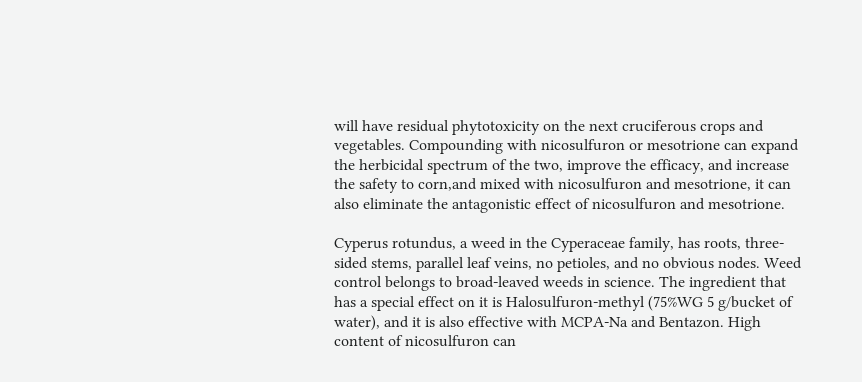will have residual phytotoxicity on the next cruciferous crops and vegetables. Compounding with nicosulfuron or mesotrione can expand the herbicidal spectrum of the two, improve the efficacy, and increase the safety to corn,and mixed with nicosulfuron and mesotrione, it can also eliminate the antagonistic effect of nicosulfuron and mesotrione.

Cyperus rotundus, a weed in the Cyperaceae family, has roots, three-sided stems, parallel leaf veins, no petioles, and no obvious nodes. Weed control belongs to broad-leaved weeds in science. The ingredient that has a special effect on it is Halosulfuron-methyl (75%WG 5 g/bucket of water), and it is also effective with MCPA-Na and Bentazon. High content of nicosulfuron can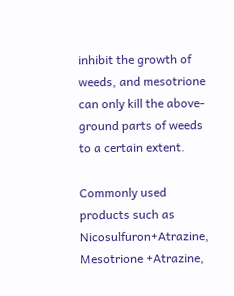inhibit the growth of weeds, and mesotrione can only kill the above-ground parts of weeds to a certain extent.

Commonly used products such as Nicosulfuron+Atrazine, Mesotrione +Atrazine,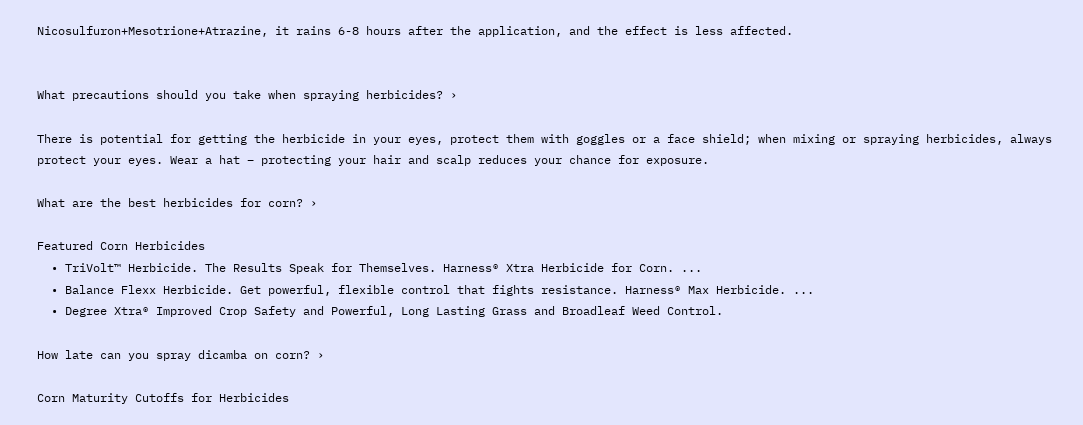Nicosulfuron+Mesotrione+Atrazine, it rains 6-8 hours after the application, and the effect is less affected.


What precautions should you take when spraying herbicides? ›

There is potential for getting the herbicide in your eyes, protect them with goggles or a face shield; when mixing or spraying herbicides, always protect your eyes. Wear a hat – protecting your hair and scalp reduces your chance for exposure.

What are the best herbicides for corn? ›

Featured Corn Herbicides
  • TriVolt™ Herbicide. The Results Speak for Themselves. Harness® Xtra Herbicide for Corn. ...
  • Balance Flexx Herbicide. Get powerful, flexible control that fights resistance. Harness® Max Herbicide. ...
  • Degree Xtra® Improved Crop Safety and Powerful, Long Lasting Grass and Broadleaf Weed Control.

How late can you spray dicamba on corn? ›

Corn Maturity Cutoffs for Herbicides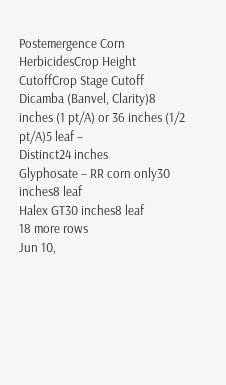Postemergence Corn HerbicidesCrop Height CutoffCrop Stage Cutoff
Dicamba (Banvel, Clarity)8 inches (1 pt/A) or 36 inches (1/2 pt/A)5 leaf –
Distinct24 inches
Glyphosate – RR corn only30 inches8 leaf
Halex GT30 inches8 leaf
18 more rows
Jun 10,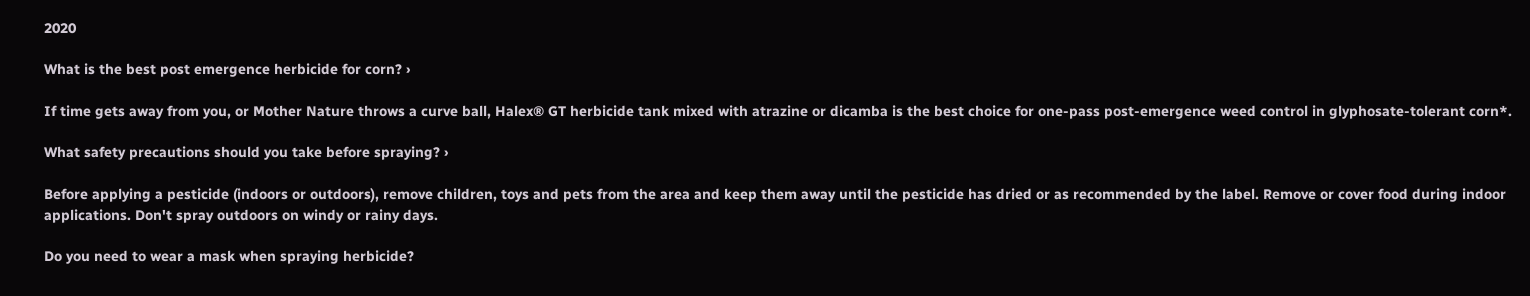2020

What is the best post emergence herbicide for corn? ›

If time gets away from you, or Mother Nature throws a curve ball, Halex® GT herbicide tank mixed with atrazine or dicamba is the best choice for one-pass post-emergence weed control in glyphosate-tolerant corn*.

What safety precautions should you take before spraying? ›

Before applying a pesticide (indoors or outdoors), remove children, toys and pets from the area and keep them away until the pesticide has dried or as recommended by the label. Remove or cover food during indoor applications. Don't spray outdoors on windy or rainy days.

Do you need to wear a mask when spraying herbicide?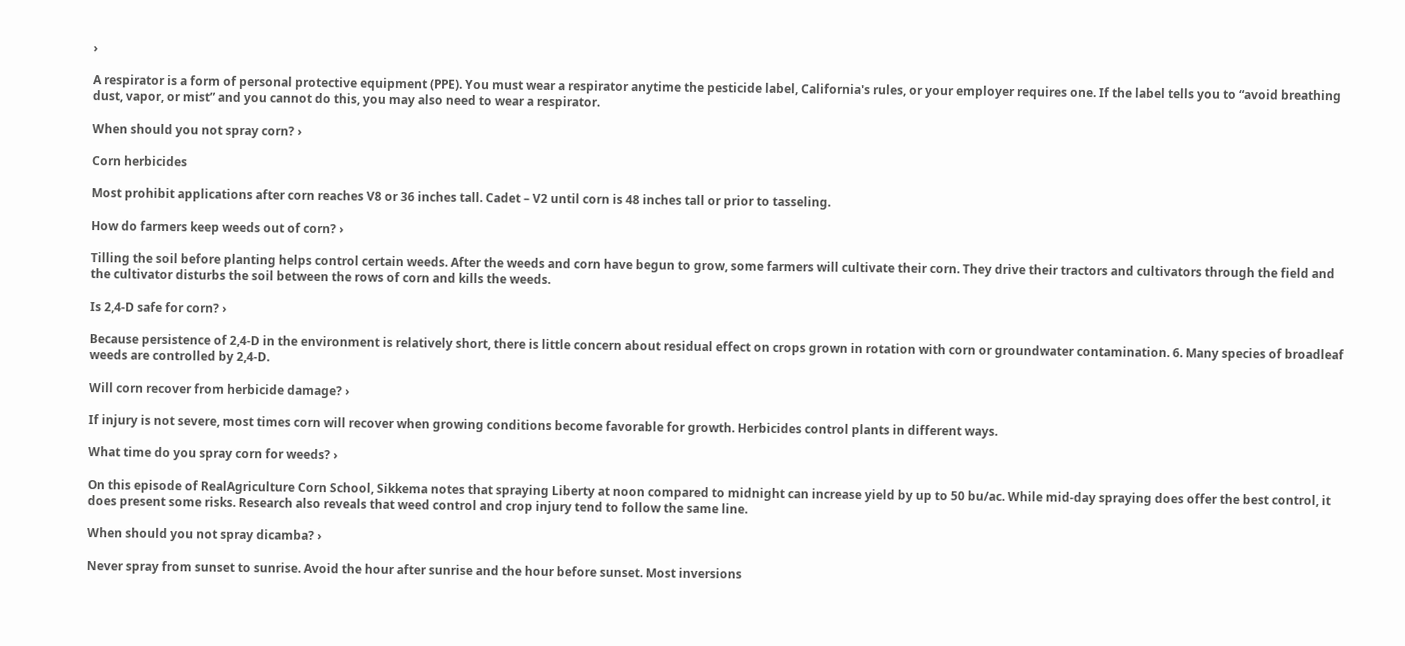›

A respirator is a form of personal protective equipment (PPE). You must wear a respirator anytime the pesticide label, California's rules, or your employer requires one. If the label tells you to “avoid breathing dust, vapor, or mist” and you cannot do this, you may also need to wear a respirator.

When should you not spray corn? ›

Corn herbicides

Most prohibit applications after corn reaches V8 or 36 inches tall. Cadet – V2 until corn is 48 inches tall or prior to tasseling.

How do farmers keep weeds out of corn? ›

Tilling the soil before planting helps control certain weeds. After the weeds and corn have begun to grow, some farmers will cultivate their corn. They drive their tractors and cultivators through the field and the cultivator disturbs the soil between the rows of corn and kills the weeds.

Is 2,4-D safe for corn? ›

Because persistence of 2,4-D in the environment is relatively short, there is little concern about residual effect on crops grown in rotation with corn or groundwater contamination. 6. Many species of broadleaf weeds are controlled by 2,4-D.

Will corn recover from herbicide damage? ›

If injury is not severe, most times corn will recover when growing conditions become favorable for growth. Herbicides control plants in different ways.

What time do you spray corn for weeds? ›

On this episode of RealAgriculture Corn School, Sikkema notes that spraying Liberty at noon compared to midnight can increase yield by up to 50 bu/ac. While mid-day spraying does offer the best control, it does present some risks. Research also reveals that weed control and crop injury tend to follow the same line.

When should you not spray dicamba? ›

Never spray from sunset to sunrise. Avoid the hour after sunrise and the hour before sunset. Most inversions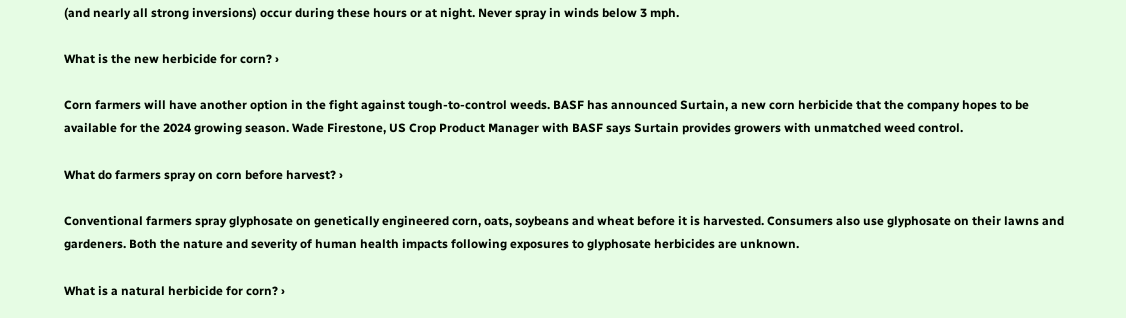(and nearly all strong inversions) occur during these hours or at night. Never spray in winds below 3 mph.

What is the new herbicide for corn? ›

Corn farmers will have another option in the fight against tough-to-control weeds. BASF has announced Surtain, a new corn herbicide that the company hopes to be available for the 2024 growing season. Wade Firestone, US Crop Product Manager with BASF says Surtain provides growers with unmatched weed control.

What do farmers spray on corn before harvest? ›

Conventional farmers spray glyphosate on genetically engineered corn, oats, soybeans and wheat before it is harvested. Consumers also use glyphosate on their lawns and gardeners. Both the nature and severity of human health impacts following exposures to glyphosate herbicides are unknown.

What is a natural herbicide for corn? ›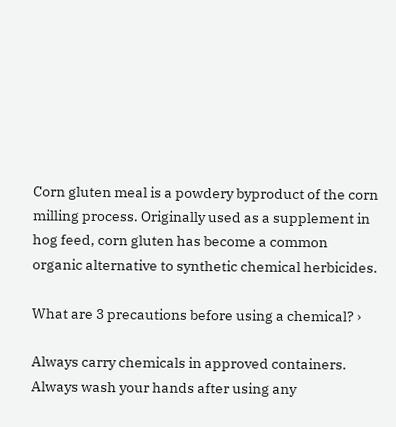Corn gluten meal is a powdery byproduct of the corn milling process. Originally used as a supplement in hog feed, corn gluten has become a common organic alternative to synthetic chemical herbicides.

What are 3 precautions before using a chemical? ›

Always carry chemicals in approved containers. Always wash your hands after using any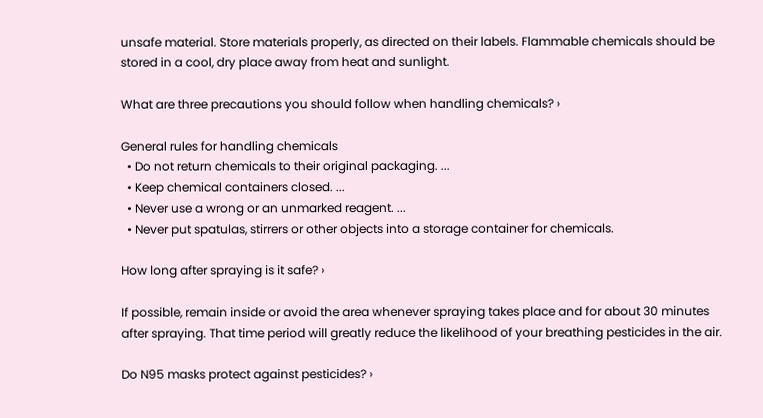unsafe material. Store materials properly, as directed on their labels. Flammable chemicals should be stored in a cool, dry place away from heat and sunlight.

What are three precautions you should follow when handling chemicals? ›

General rules for handling chemicals
  • Do not return chemicals to their original packaging. ...
  • Keep chemical containers closed. ...
  • Never use a wrong or an unmarked reagent. ...
  • Never put spatulas, stirrers or other objects into a storage container for chemicals.

How long after spraying is it safe? ›

If possible, remain inside or avoid the area whenever spraying takes place and for about 30 minutes after spraying. That time period will greatly reduce the likelihood of your breathing pesticides in the air.

Do N95 masks protect against pesticides? ›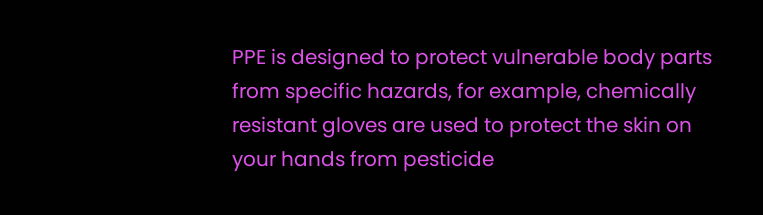PPE is designed to protect vulnerable body parts from specific hazards, for example, chemically resistant gloves are used to protect the skin on your hands from pesticide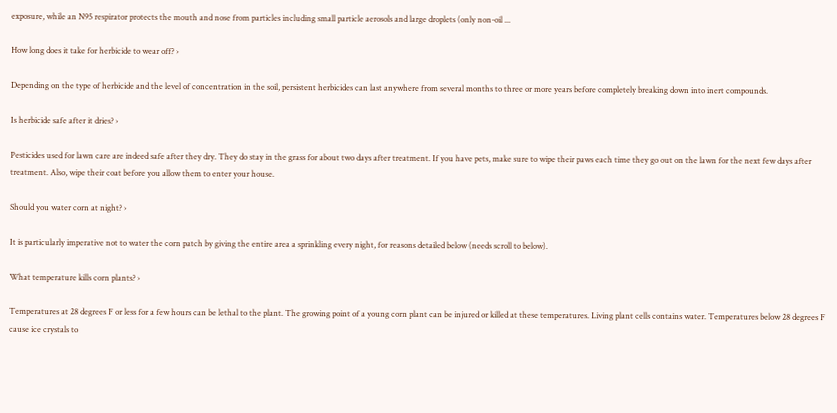exposure, while an N95 respirator protects the mouth and nose from particles including small particle aerosols and large droplets (only non-oil ...

How long does it take for herbicide to wear off? ›

Depending on the type of herbicide and the level of concentration in the soil, persistent herbicides can last anywhere from several months to three or more years before completely breaking down into inert compounds.

Is herbicide safe after it dries? ›

Pesticides used for lawn care are indeed safe after they dry. They do stay in the grass for about two days after treatment. If you have pets, make sure to wipe their paws each time they go out on the lawn for the next few days after treatment. Also, wipe their coat before you allow them to enter your house.

Should you water corn at night? ›

It is particularly imperative not to water the corn patch by giving the entire area a sprinkling every night, for reasons detailed below (needs scroll to below).

What temperature kills corn plants? ›

Temperatures at 28 degrees F or less for a few hours can be lethal to the plant. The growing point of a young corn plant can be injured or killed at these temperatures. Living plant cells contains water. Temperatures below 28 degrees F cause ice crystals to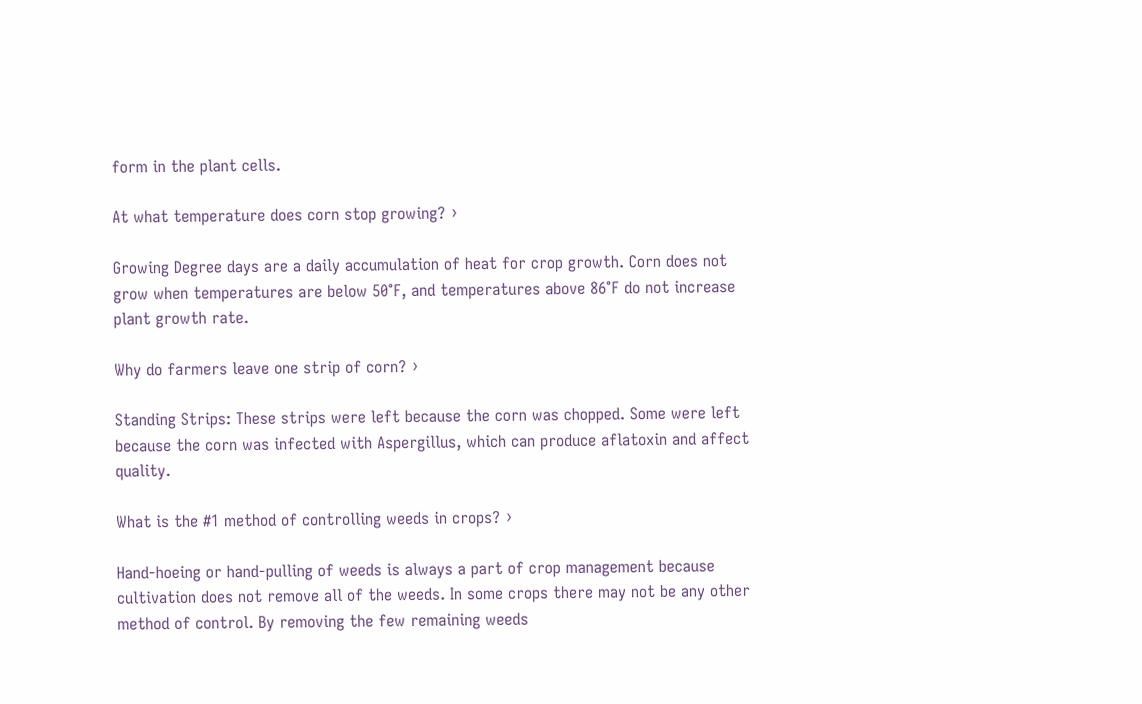form in the plant cells.

At what temperature does corn stop growing? ›

Growing Degree days are a daily accumulation of heat for crop growth. Corn does not grow when temperatures are below 50°F, and temperatures above 86°F do not increase plant growth rate.

Why do farmers leave one strip of corn? ›

Standing Strips: These strips were left because the corn was chopped. Some were left because the corn was infected with Aspergillus, which can produce aflatoxin and affect quality.

What is the #1 method of controlling weeds in crops? ›

Hand-hoeing or hand-pulling of weeds is always a part of crop management because cultivation does not remove all of the weeds. In some crops there may not be any other method of control. By removing the few remaining weeds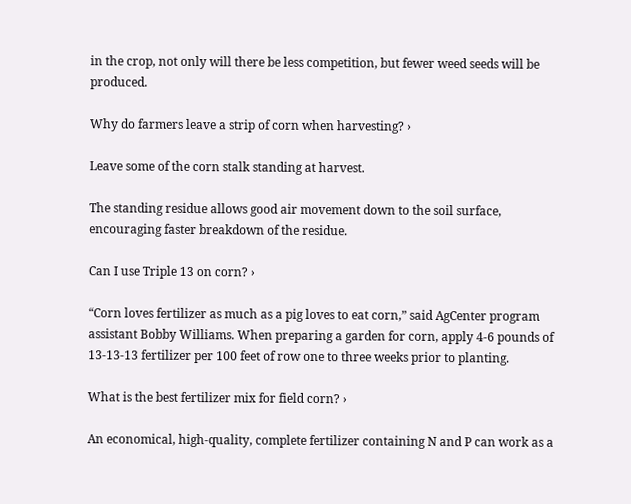in the crop, not only will there be less competition, but fewer weed seeds will be produced.

Why do farmers leave a strip of corn when harvesting? ›

Leave some of the corn stalk standing at harvest.

The standing residue allows good air movement down to the soil surface, encouraging faster breakdown of the residue.

Can I use Triple 13 on corn? ›

“Corn loves fertilizer as much as a pig loves to eat corn,” said AgCenter program assistant Bobby Williams. When preparing a garden for corn, apply 4-6 pounds of 13-13-13 fertilizer per 100 feet of row one to three weeks prior to planting.

What is the best fertilizer mix for field corn? ›

An economical, high-quality, complete fertilizer containing N and P can work as a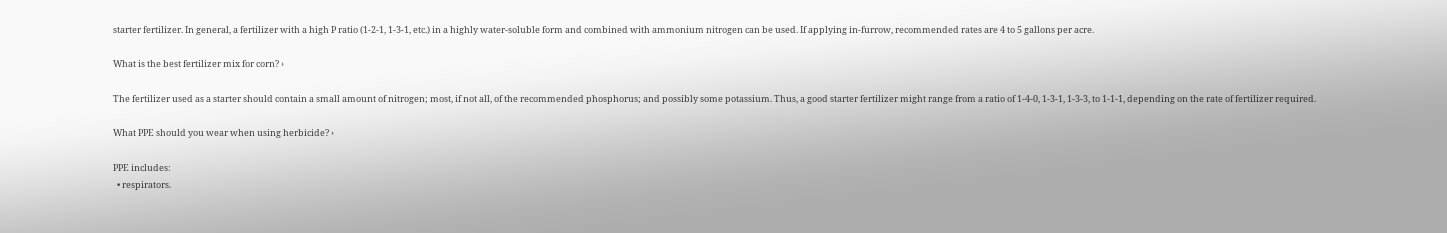starter fertilizer. In general, a fertilizer with a high P ratio (1-2-1, 1-3-1, etc.) in a highly water-soluble form and combined with ammonium nitrogen can be used. If applying in-furrow, recommended rates are 4 to 5 gallons per acre.

What is the best fertilizer mix for corn? ›

The fertilizer used as a starter should contain a small amount of nitrogen; most, if not all, of the recommended phosphorus; and possibly some potassium. Thus, a good starter fertilizer might range from a ratio of 1-4-0, 1-3-1, 1-3-3, to 1-1-1, depending on the rate of fertilizer required.

What PPE should you wear when using herbicide? ›

PPE includes:
  • respirators.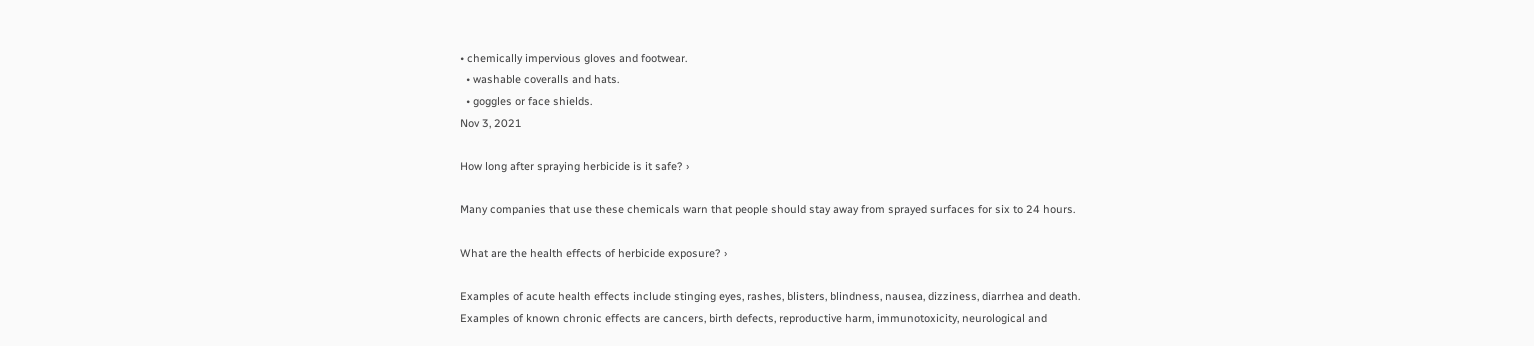• chemically impervious gloves and footwear.
  • washable coveralls and hats.
  • goggles or face shields.
Nov 3, 2021

How long after spraying herbicide is it safe? ›

Many companies that use these chemicals warn that people should stay away from sprayed surfaces for six to 24 hours.

What are the health effects of herbicide exposure? ›

Examples of acute health effects include stinging eyes, rashes, blisters, blindness, nausea, dizziness, diarrhea and death. Examples of known chronic effects are cancers, birth defects, reproductive harm, immunotoxicity, neurological and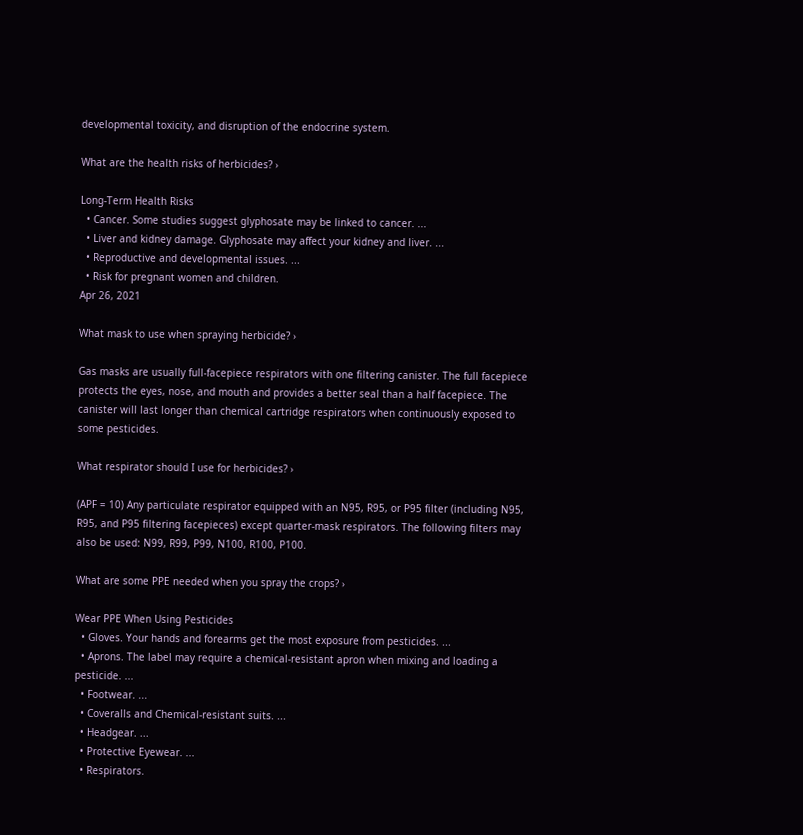developmental toxicity, and disruption of the endocrine system.

What are the health risks of herbicides? ›

Long-Term Health Risks
  • Cancer. Some studies suggest glyphosate may be linked to cancer. ...
  • Liver and kidney damage. Glyphosate may affect your kidney and liver. ...
  • Reproductive and developmental issues. ...
  • Risk for pregnant women and children.
Apr 26, 2021

What mask to use when spraying herbicide? ›

Gas masks are usually full-facepiece respirators with one filtering canister. The full facepiece protects the eyes, nose, and mouth and provides a better seal than a half facepiece. The canister will last longer than chemical cartridge respirators when continuously exposed to some pesticides.

What respirator should I use for herbicides? ›

(APF = 10) Any particulate respirator equipped with an N95, R95, or P95 filter (including N95, R95, and P95 filtering facepieces) except quarter-mask respirators. The following filters may also be used: N99, R99, P99, N100, R100, P100.

What are some PPE needed when you spray the crops? ›

Wear PPE When Using Pesticides
  • Gloves. Your hands and forearms get the most exposure from pesticides. ...
  • Aprons. The label may require a chemical-resistant apron when mixing and loading a pesticide. ...
  • Footwear. ...
  • Coveralls and Chemical-resistant suits. ...
  • Headgear. ...
  • Protective Eyewear. ...
  • Respirators.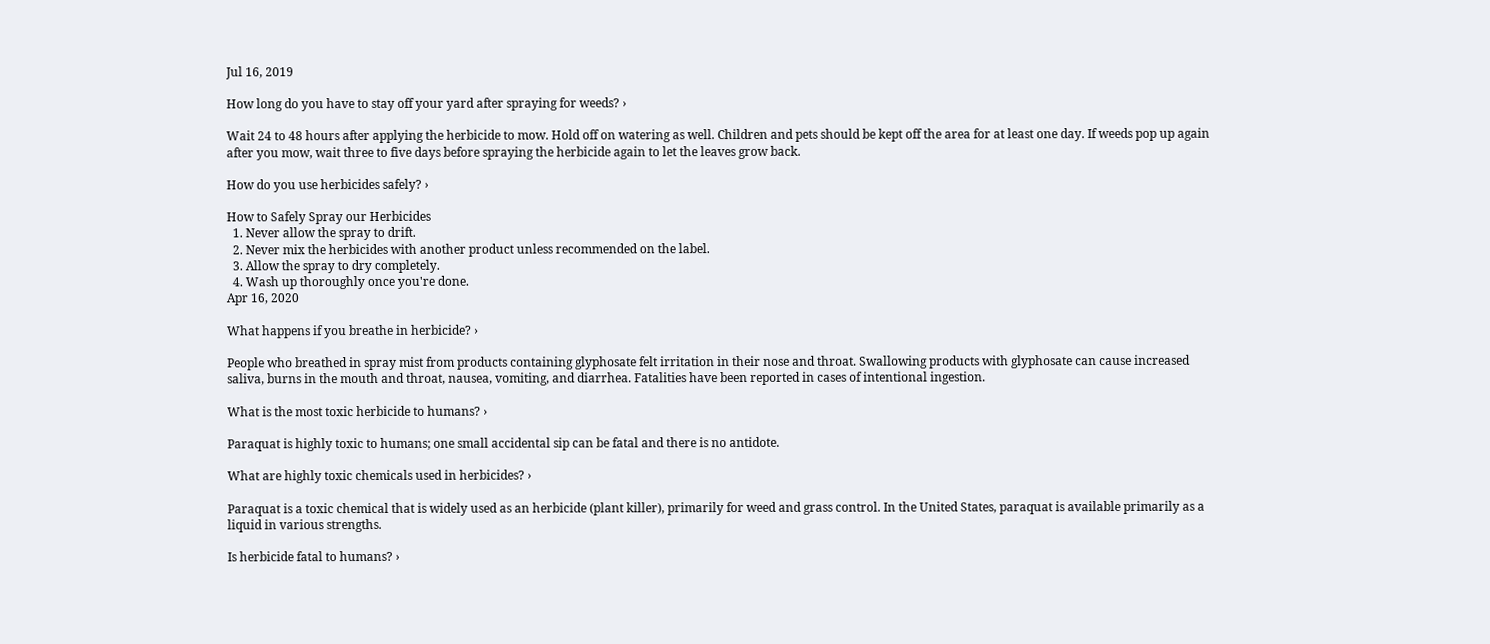Jul 16, 2019

How long do you have to stay off your yard after spraying for weeds? ›

Wait 24 to 48 hours after applying the herbicide to mow. Hold off on watering as well. Children and pets should be kept off the area for at least one day. If weeds pop up again after you mow, wait three to five days before spraying the herbicide again to let the leaves grow back.

How do you use herbicides safely? ›

How to Safely Spray our Herbicides
  1. Never allow the spray to drift.
  2. Never mix the herbicides with another product unless recommended on the label.
  3. Allow the spray to dry completely.
  4. Wash up thoroughly once you're done.
Apr 16, 2020

What happens if you breathe in herbicide? ›

People who breathed in spray mist from products containing glyphosate felt irritation in their nose and throat. Swallowing products with glyphosate can cause increased saliva, burns in the mouth and throat, nausea, vomiting, and diarrhea. Fatalities have been reported in cases of intentional ingestion.

What is the most toxic herbicide to humans? ›

Paraquat is highly toxic to humans; one small accidental sip can be fatal and there is no antidote.

What are highly toxic chemicals used in herbicides? ›

Paraquat is a toxic chemical that is widely used as an herbicide (plant killer), primarily for weed and grass control. In the United States, paraquat is available primarily as a liquid in various strengths.

Is herbicide fatal to humans? ›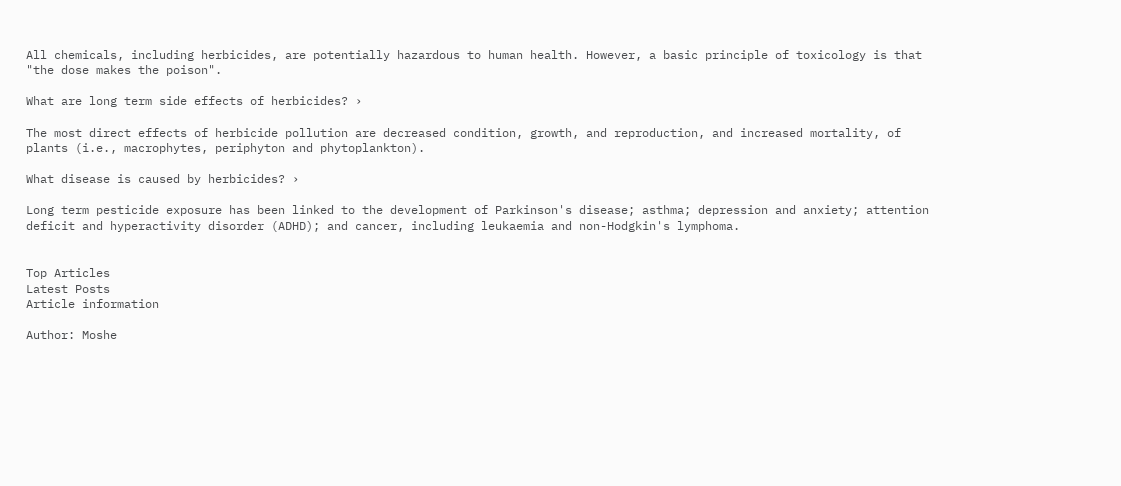All chemicals, including herbicides, are potentially hazardous to human health. However, a basic principle of toxicology is that "the dose makes the poison".

What are long term side effects of herbicides? ›

The most direct effects of herbicide pollution are decreased condition, growth, and reproduction, and increased mortality, of plants (i.e., macrophytes, periphyton and phytoplankton).

What disease is caused by herbicides? ›

Long term pesticide exposure has been linked to the development of Parkinson's disease; asthma; depression and anxiety; attention deficit and hyperactivity disorder (ADHD); and cancer, including leukaemia and non-Hodgkin's lymphoma.


Top Articles
Latest Posts
Article information

Author: Moshe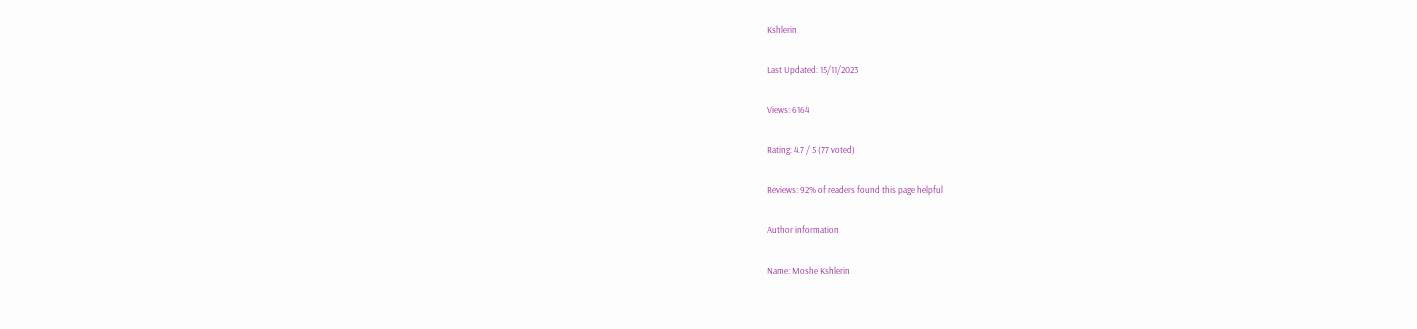Kshlerin

Last Updated: 15/11/2023

Views: 6164

Rating: 4.7 / 5 (77 voted)

Reviews: 92% of readers found this page helpful

Author information

Name: Moshe Kshlerin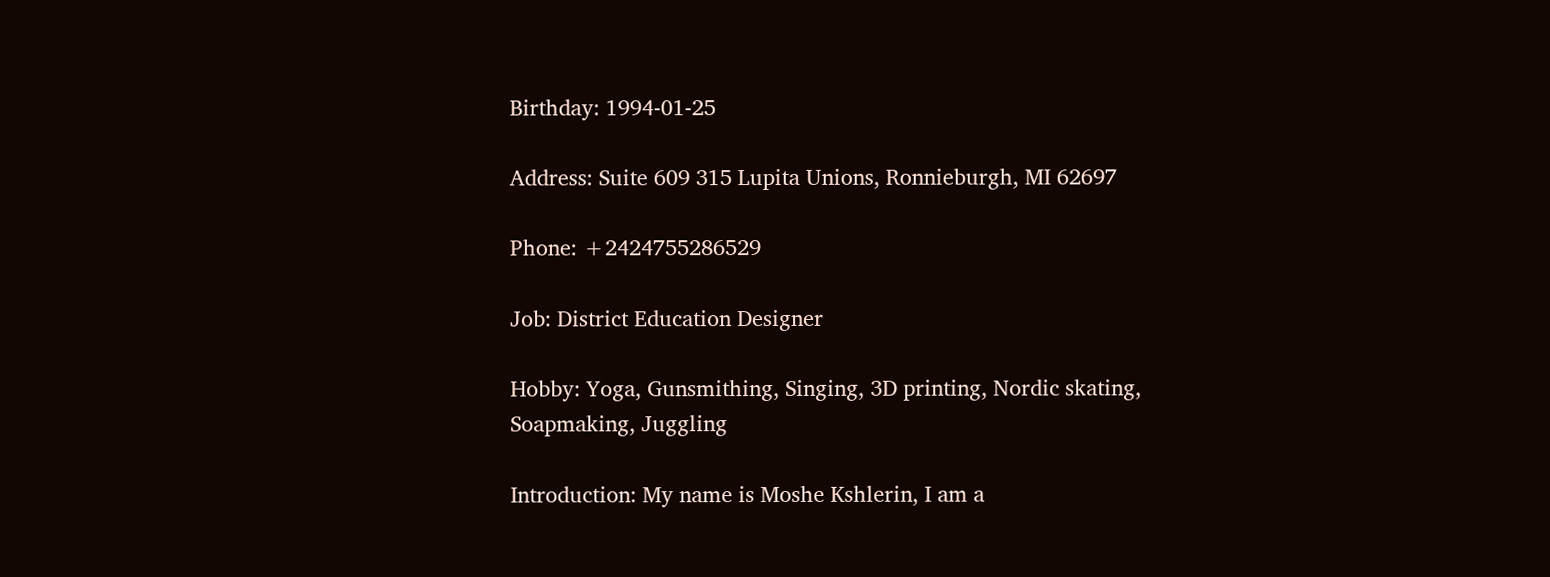Birthday: 1994-01-25

Address: Suite 609 315 Lupita Unions, Ronnieburgh, MI 62697

Phone: +2424755286529

Job: District Education Designer

Hobby: Yoga, Gunsmithing, Singing, 3D printing, Nordic skating, Soapmaking, Juggling

Introduction: My name is Moshe Kshlerin, I am a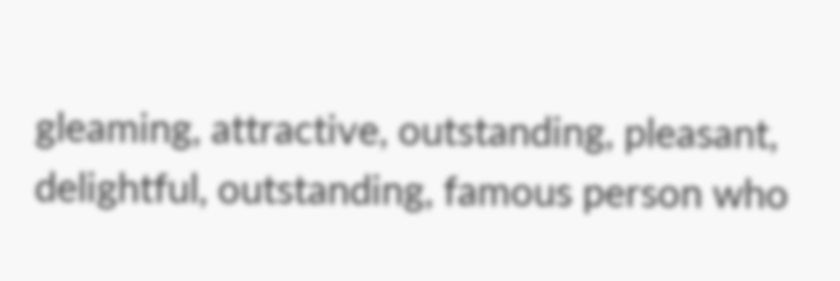gleaming, attractive, outstanding, pleasant, delightful, outstanding, famous person who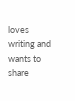loves writing and wants to share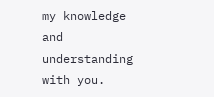my knowledge and understanding with you.